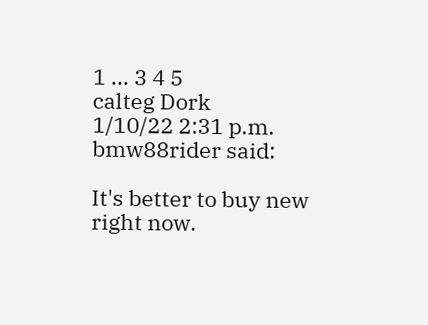1 ... 3 4 5
calteg Dork
1/10/22 2:31 p.m.
bmw88rider said:

It's better to buy new right now.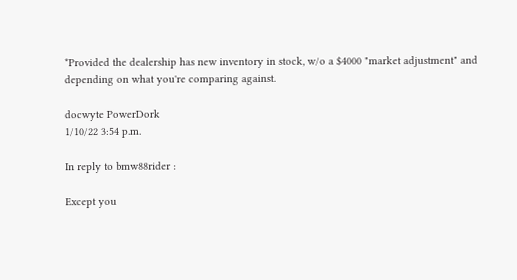*Provided the dealership has new inventory in stock, w/o a $4000 "market adjustment" and depending on what you're comparing against.

docwyte PowerDork
1/10/22 3:54 p.m.

In reply to bmw88rider :

Except you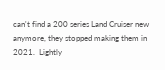can't find a 200 series Land Cruiser new anymore, they stopped making them in 2021.  Lightly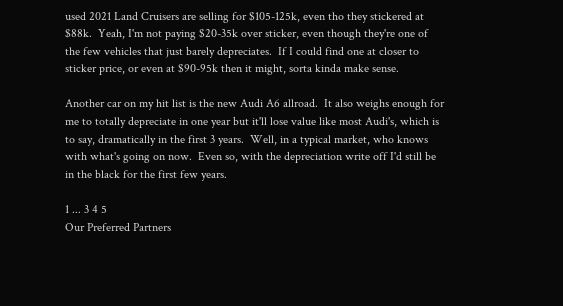used 2021 Land Cruisers are selling for $105-125k, even tho they stickered at $88k.  Yeah, I'm not paying $20-35k over sticker, even though they're one of the few vehicles that just barely depreciates.  If I could find one at closer to sticker price, or even at $90-95k then it might, sorta kinda make sense.

Another car on my hit list is the new Audi A6 allroad.  It also weighs enough for me to totally depreciate in one year but it'll lose value like most Audi's, which is to say, dramatically in the first 3 years.  Well, in a typical market, who knows with what's going on now.  Even so, with the depreciation write off I'd still be in the black for the first few years.

1 ... 3 4 5
Our Preferred Partners